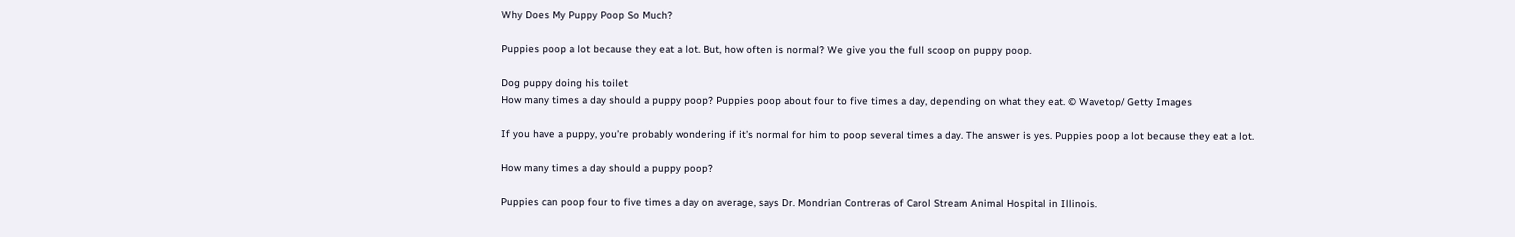Why Does My Puppy Poop So Much?

Puppies poop a lot because they eat a lot. But, how often is normal? We give you the full scoop on puppy poop.

Dog puppy doing his toilet
How many times a day should a puppy poop? Puppies poop about four to five times a day, depending on what they eat. © Wavetop/ Getty Images

If you have a puppy, you’re probably wondering if it’s normal for him to poop several times a day. The answer is yes. Puppies poop a lot because they eat a lot.

How many times a day should a puppy poop?

Puppies can poop four to five times a day on average, says Dr. Mondrian Contreras of Carol Stream Animal Hospital in Illinois.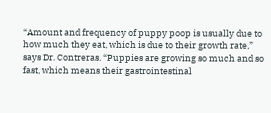“Amount and frequency of puppy poop is usually due to how much they eat, which is due to their growth rate,” says Dr. Contreras. “Puppies are growing so much and so fast, which means their gastrointestinal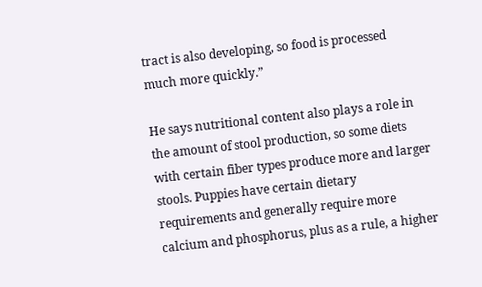tract is also developing, so food is processed much more quickly.”

He says nutritional content also plays a role in the amount of stool production, so some diets with certain fiber types produce more and larger stools. Puppies have certain dietary requirements and generally require more calcium and phosphorus, plus as a rule, a higher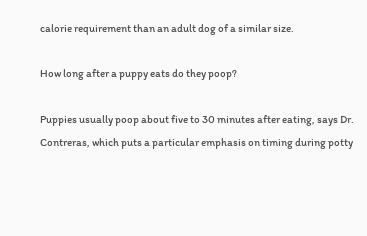calorie requirement than an adult dog of a similar size.

How long after a puppy eats do they poop?

Puppies usually poop about five to 30 minutes after eating, says Dr. Contreras, which puts a particular emphasis on timing during potty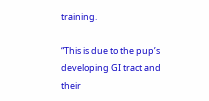training.

“This is due to the pup’s developing GI tract and their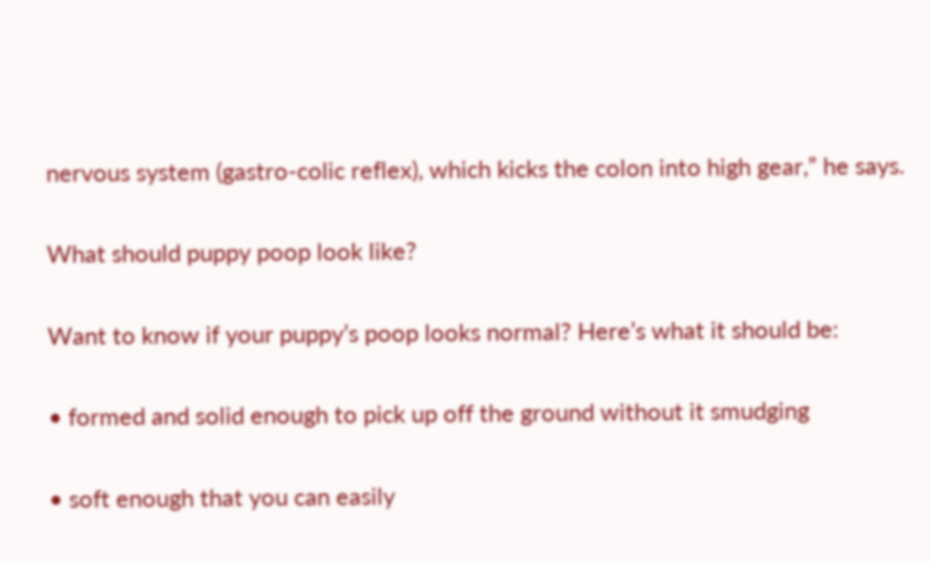nervous system (gastro-colic reflex), which kicks the colon into high gear,” he says.

What should puppy poop look like?

Want to know if your puppy’s poop looks normal? Here’s what it should be:

• formed and solid enough to pick up off the ground without it smudging

• soft enough that you can easily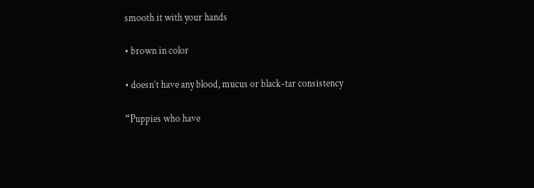smooth it with your hands

• brown in color

• doesn’t have any blood, mucus or black-tar consistency

“Puppies who have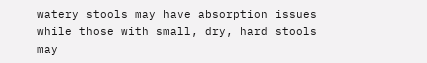watery stools may have absorption issues while those with small, dry, hard stools may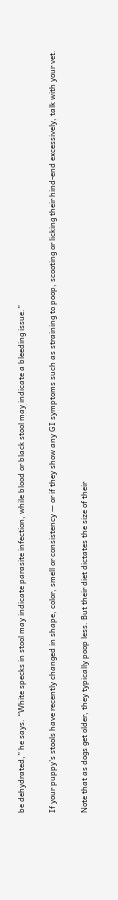be dehydrated,” he says. “White specks in stool may indicate parasite infection, while blood or black stool may indicate a bleeding issue.”

If your puppy’s stools have recently changed in shape, color, smell or consistency — or if they show any GI symptoms such as straining to poop, scooting or licking their hind-end excessively, talk with your vet.

Note that as dogs get older, they typically poop less. But their diet dictates the size of their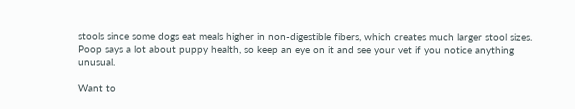stools since some dogs eat meals higher in non-digestible fibers, which creates much larger stool sizes. Poop says a lot about puppy health, so keep an eye on it and see your vet if you notice anything unusual.

Want to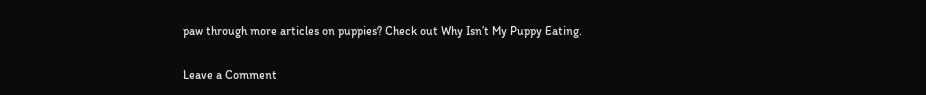paw through more articles on puppies? Check out Why Isn’t My Puppy Eating.

Leave a Comment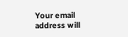Your email address will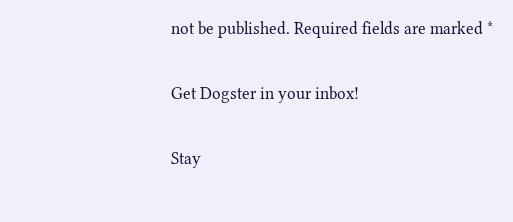not be published. Required fields are marked *

Get Dogster in your inbox!

Stay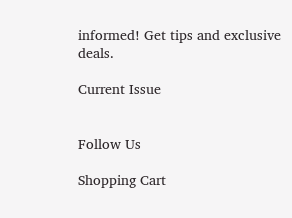informed! Get tips and exclusive deals.

Current Issue


Follow Us

Shopping Cart